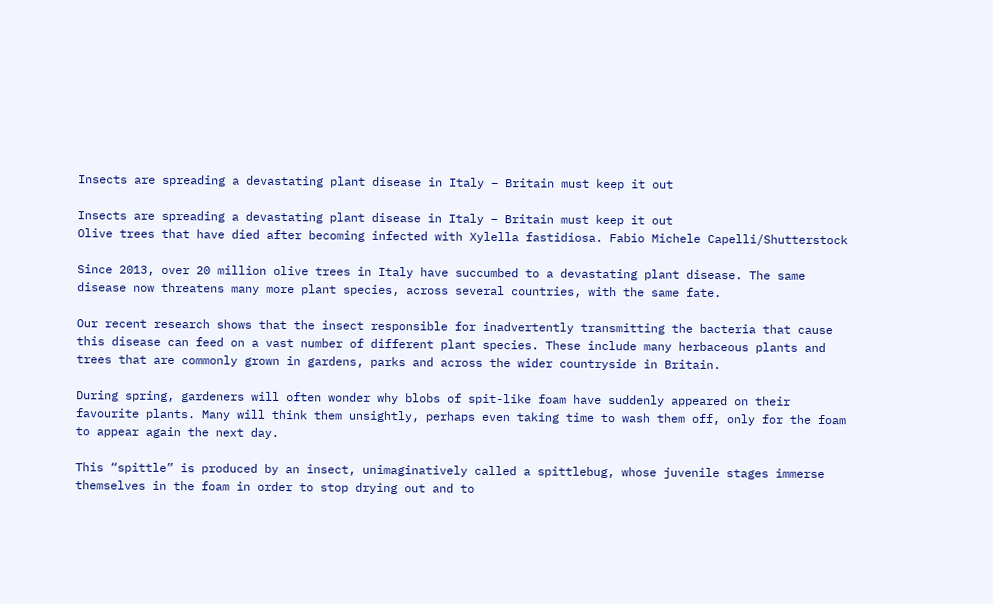Insects are spreading a devastating plant disease in Italy – Britain must keep it out

Insects are spreading a devastating plant disease in Italy – Britain must keep it out
Olive trees that have died after becoming infected with Xylella fastidiosa. Fabio Michele Capelli/Shutterstock

Since 2013, over 20 million olive trees in Italy have succumbed to a devastating plant disease. The same disease now threatens many more plant species, across several countries, with the same fate.

Our recent research shows that the insect responsible for inadvertently transmitting the bacteria that cause this disease can feed on a vast number of different plant species. These include many herbaceous plants and trees that are commonly grown in gardens, parks and across the wider countryside in Britain.

During spring, gardeners will often wonder why blobs of spit-like foam have suddenly appeared on their favourite plants. Many will think them unsightly, perhaps even taking time to wash them off, only for the foam to appear again the next day.

This “spittle” is produced by an insect, unimaginatively called a spittlebug, whose juvenile stages immerse themselves in the foam in order to stop drying out and to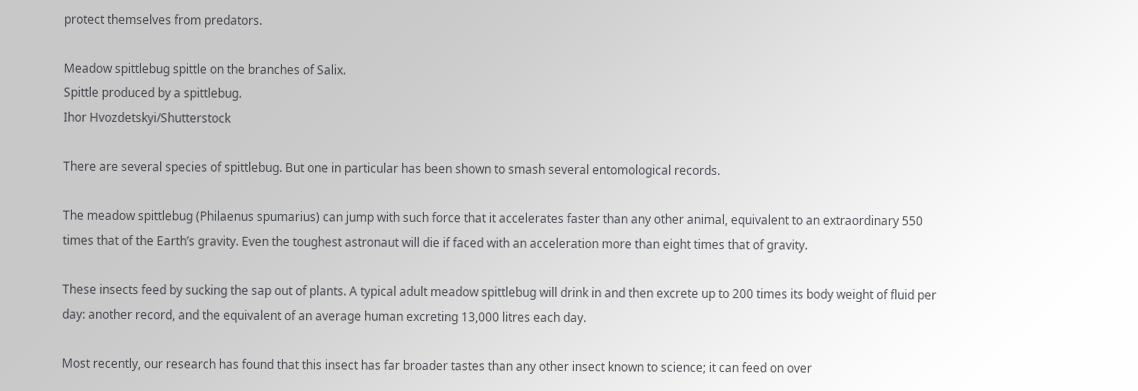protect themselves from predators.

Meadow spittlebug spittle on the branches of Salix.
Spittle produced by a spittlebug.
Ihor Hvozdetskyi/Shutterstock

There are several species of spittlebug. But one in particular has been shown to smash several entomological records.

The meadow spittlebug (Philaenus spumarius) can jump with such force that it accelerates faster than any other animal, equivalent to an extraordinary 550 times that of the Earth’s gravity. Even the toughest astronaut will die if faced with an acceleration more than eight times that of gravity.

These insects feed by sucking the sap out of plants. A typical adult meadow spittlebug will drink in and then excrete up to 200 times its body weight of fluid per day: another record, and the equivalent of an average human excreting 13,000 litres each day.

Most recently, our research has found that this insect has far broader tastes than any other insect known to science; it can feed on over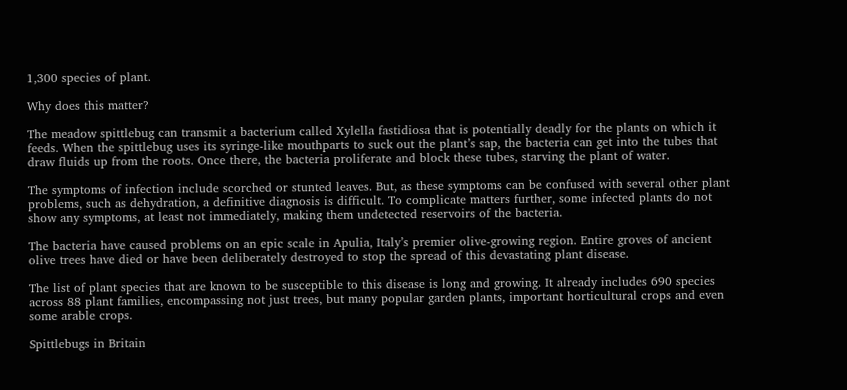1,300 species of plant.

Why does this matter?

The meadow spittlebug can transmit a bacterium called Xylella fastidiosa that is potentially deadly for the plants on which it feeds. When the spittlebug uses its syringe-like mouthparts to suck out the plant’s sap, the bacteria can get into the tubes that draw fluids up from the roots. Once there, the bacteria proliferate and block these tubes, starving the plant of water.

The symptoms of infection include scorched or stunted leaves. But, as these symptoms can be confused with several other plant problems, such as dehydration, a definitive diagnosis is difficult. To complicate matters further, some infected plants do not show any symptoms, at least not immediately, making them undetected reservoirs of the bacteria.

The bacteria have caused problems on an epic scale in Apulia, Italy’s premier olive-growing region. Entire groves of ancient olive trees have died or have been deliberately destroyed to stop the spread of this devastating plant disease.

The list of plant species that are known to be susceptible to this disease is long and growing. It already includes 690 species across 88 plant families, encompassing not just trees, but many popular garden plants, important horticultural crops and even some arable crops.

Spittlebugs in Britain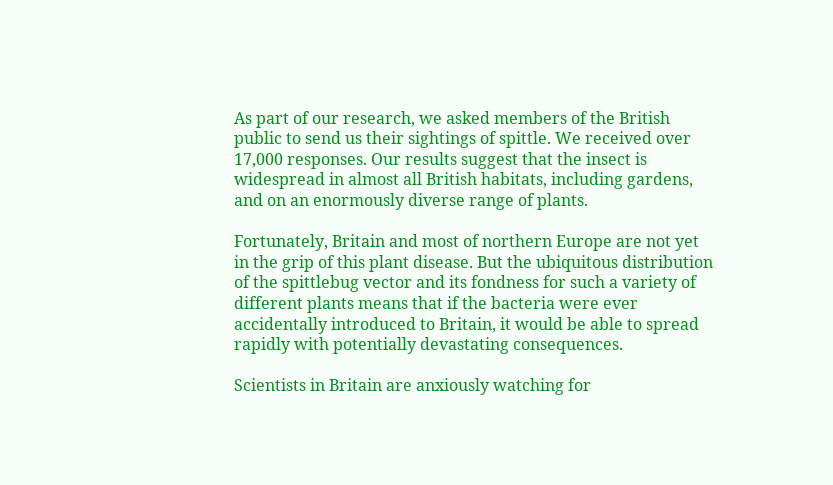As part of our research, we asked members of the British public to send us their sightings of spittle. We received over 17,000 responses. Our results suggest that the insect is widespread in almost all British habitats, including gardens, and on an enormously diverse range of plants.

Fortunately, Britain and most of northern Europe are not yet in the grip of this plant disease. But the ubiquitous distribution of the spittlebug vector and its fondness for such a variety of different plants means that if the bacteria were ever accidentally introduced to Britain, it would be able to spread rapidly with potentially devastating consequences.

Scientists in Britain are anxiously watching for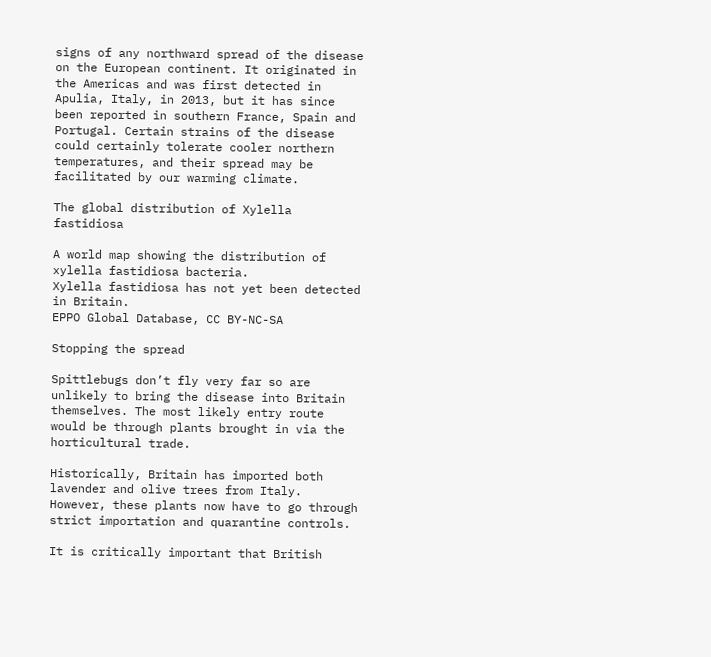signs of any northward spread of the disease on the European continent. It originated in the Americas and was first detected in Apulia, Italy, in 2013, but it has since been reported in southern France, Spain and Portugal. Certain strains of the disease could certainly tolerate cooler northern temperatures, and their spread may be facilitated by our warming climate.

The global distribution of Xylella fastidiosa

A world map showing the distribution of xylella fastidiosa bacteria.
Xylella fastidiosa has not yet been detected in Britain.
EPPO Global Database, CC BY-NC-SA

Stopping the spread

Spittlebugs don’t fly very far so are unlikely to bring the disease into Britain themselves. The most likely entry route would be through plants brought in via the horticultural trade.

Historically, Britain has imported both lavender and olive trees from Italy. However, these plants now have to go through strict importation and quarantine controls.

It is critically important that British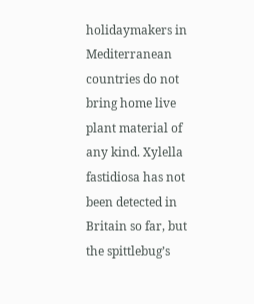holidaymakers in Mediterranean countries do not bring home live plant material of any kind. Xylella fastidiosa has not been detected in Britain so far, but the spittlebug’s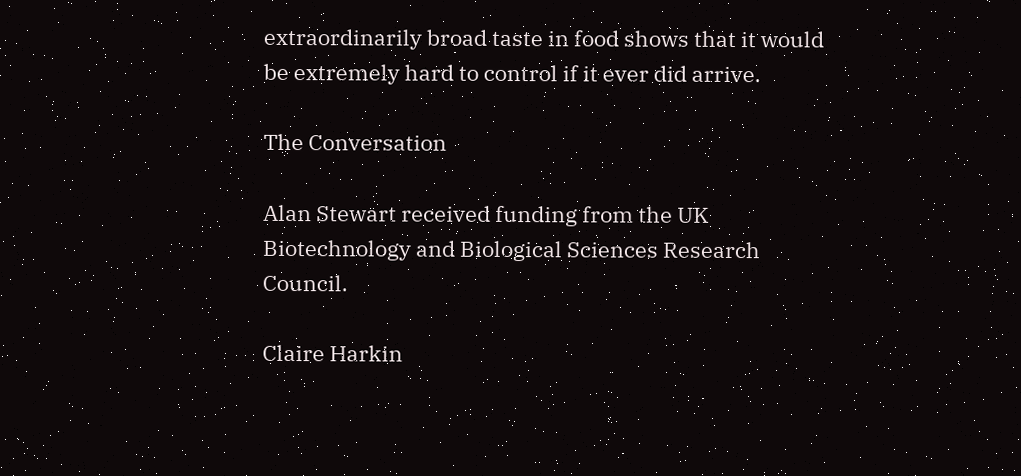extraordinarily broad taste in food shows that it would be extremely hard to control if it ever did arrive.

The Conversation

Alan Stewart received funding from the UK Biotechnology and Biological Sciences Research Council.

Claire Harkin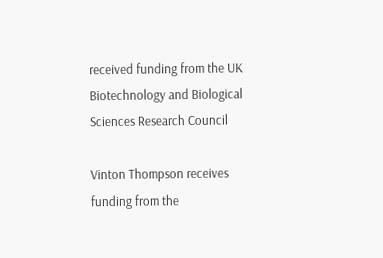received funding from the UK Biotechnology and Biological Sciences Research Council

Vinton Thompson receives funding from the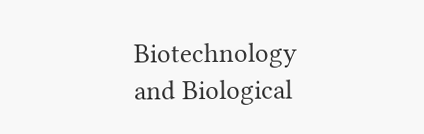Biotechnology and Biological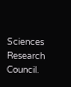Sciences Research Council.